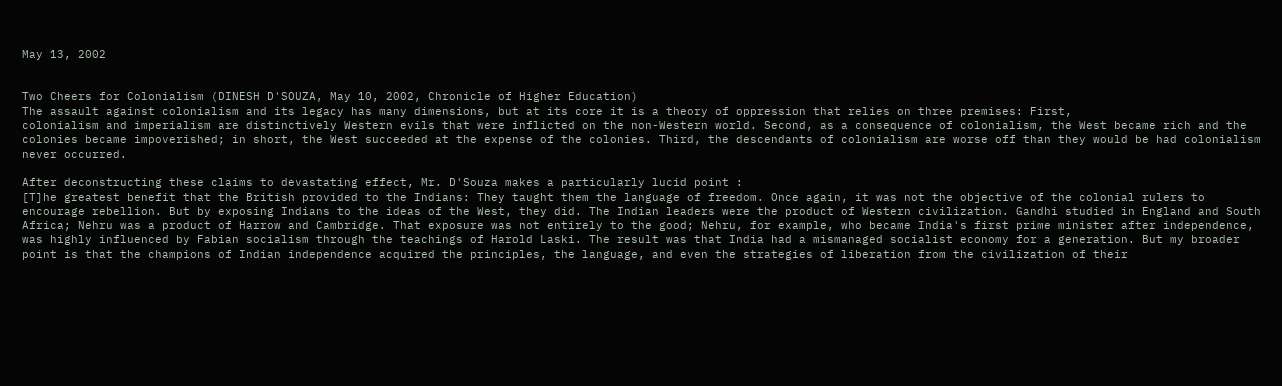May 13, 2002


Two Cheers for Colonialism (DINESH D'SOUZA, May 10, 2002, Chronicle of Higher Education)
The assault against colonialism and its legacy has many dimensions, but at its core it is a theory of oppression that relies on three premises: First,
colonialism and imperialism are distinctively Western evils that were inflicted on the non-Western world. Second, as a consequence of colonialism, the West became rich and the colonies became impoverished; in short, the West succeeded at the expense of the colonies. Third, the descendants of colonialism are worse off than they would be had colonialism never occurred.

After deconstructing these claims to devastating effect, Mr. D'Souza makes a particularly lucid point :
[T]he greatest benefit that the British provided to the Indians: They taught them the language of freedom. Once again, it was not the objective of the colonial rulers to encourage rebellion. But by exposing Indians to the ideas of the West, they did. The Indian leaders were the product of Western civilization. Gandhi studied in England and South Africa; Nehru was a product of Harrow and Cambridge. That exposure was not entirely to the good; Nehru, for example, who became India's first prime minister after independence, was highly influenced by Fabian socialism through the teachings of Harold Laski. The result was that India had a mismanaged socialist economy for a generation. But my broader point is that the champions of Indian independence acquired the principles, the language, and even the strategies of liberation from the civilization of their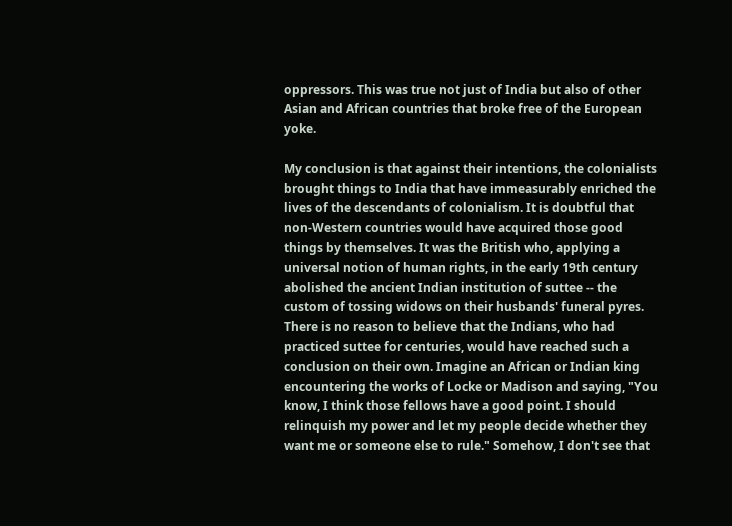oppressors. This was true not just of India but also of other Asian and African countries that broke free of the European yoke.

My conclusion is that against their intentions, the colonialists brought things to India that have immeasurably enriched the lives of the descendants of colonialism. It is doubtful that non-Western countries would have acquired those good things by themselves. It was the British who, applying a universal notion of human rights, in the early 19th century abolished the ancient Indian institution of suttee -- the custom of tossing widows on their husbands' funeral pyres. There is no reason to believe that the Indians, who had practiced suttee for centuries, would have reached such a conclusion on their own. Imagine an African or Indian king encountering the works of Locke or Madison and saying, "You know, I think those fellows have a good point. I should relinquish my power and let my people decide whether they want me or someone else to rule." Somehow, I don't see that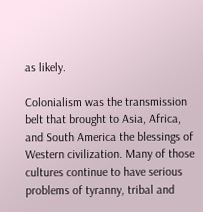as likely.

Colonialism was the transmission belt that brought to Asia, Africa, and South America the blessings of Western civilization. Many of those cultures continue to have serious problems of tyranny, tribal and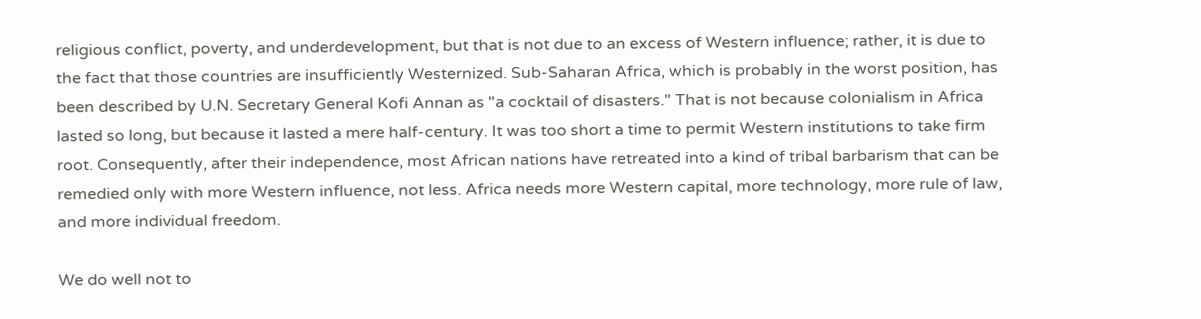religious conflict, poverty, and underdevelopment, but that is not due to an excess of Western influence; rather, it is due to the fact that those countries are insufficiently Westernized. Sub-Saharan Africa, which is probably in the worst position, has been described by U.N. Secretary General Kofi Annan as "a cocktail of disasters." That is not because colonialism in Africa lasted so long, but because it lasted a mere half-century. It was too short a time to permit Western institutions to take firm root. Consequently, after their independence, most African nations have retreated into a kind of tribal barbarism that can be remedied only with more Western influence, not less. Africa needs more Western capital, more technology, more rule of law, and more individual freedom.

We do well not to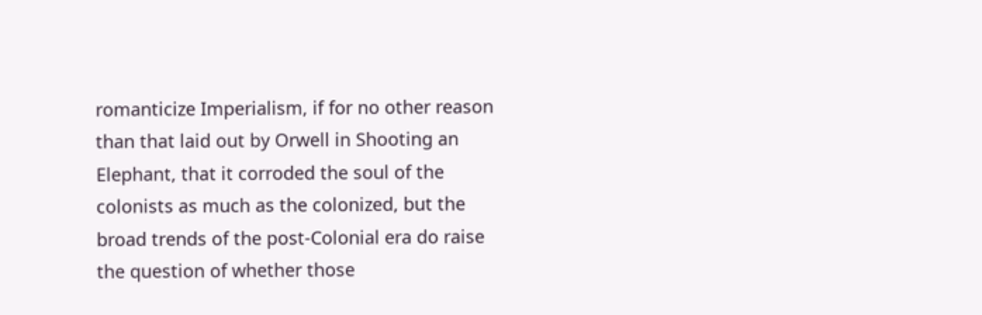romanticize Imperialism, if for no other reason than that laid out by Orwell in Shooting an Elephant, that it corroded the soul of the colonists as much as the colonized, but the broad trends of the post-Colonial era do raise the question of whether those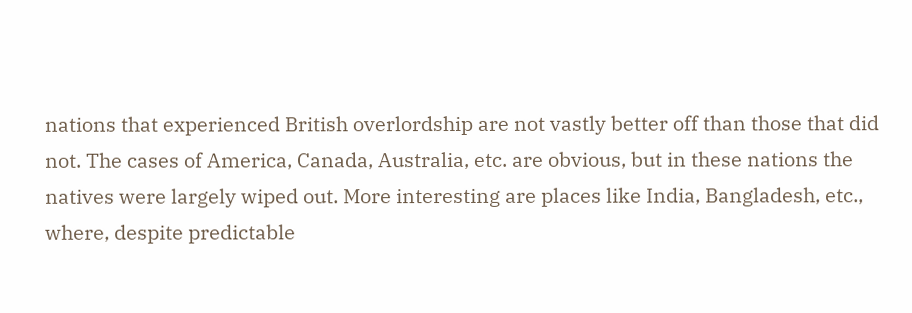nations that experienced British overlordship are not vastly better off than those that did not. The cases of America, Canada, Australia, etc. are obvious, but in these nations the natives were largely wiped out. More interesting are places like India, Bangladesh, etc., where, despite predictable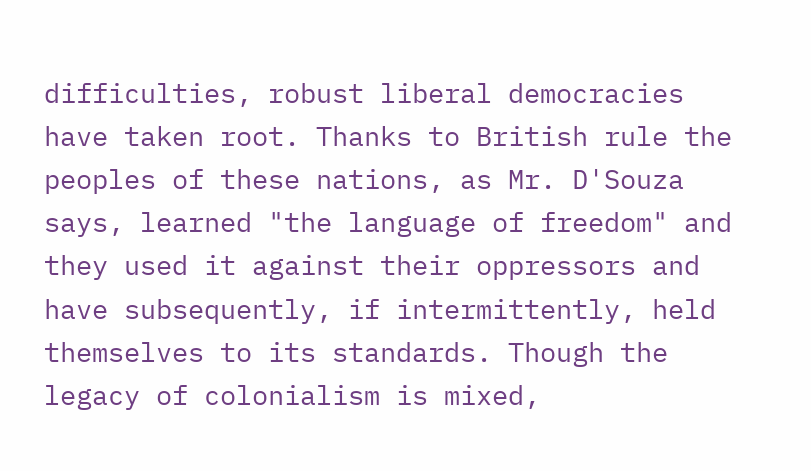difficulties, robust liberal democracies have taken root. Thanks to British rule the peoples of these nations, as Mr. D'Souza says, learned "the language of freedom" and they used it against their oppressors and have subsequently, if intermittently, held themselves to its standards. Though the legacy of colonialism is mixed,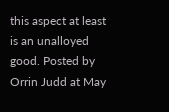this aspect at least is an unalloyed good. Posted by Orrin Judd at May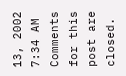13, 2002 7:34 AM
Comments for this post are closed.